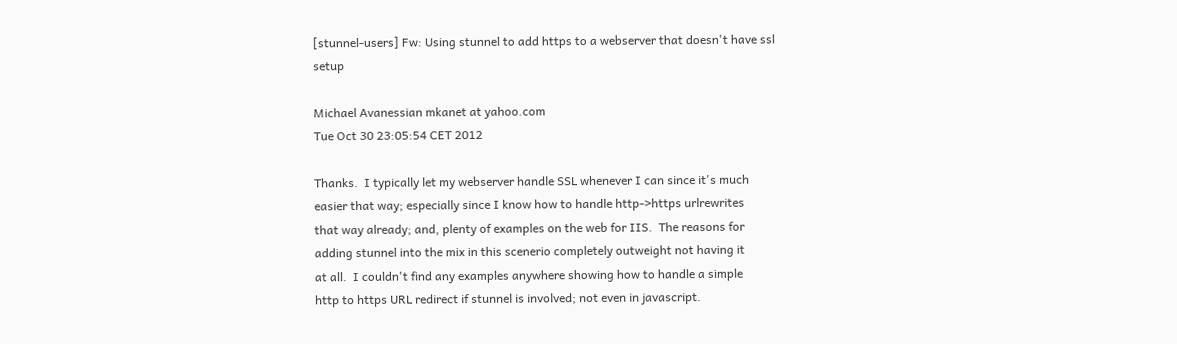[stunnel-users] Fw: Using stunnel to add https to a webserver that doesn't have ssl setup

Michael Avanessian mkanet at yahoo.com
Tue Oct 30 23:05:54 CET 2012

Thanks.  I typically let my webserver handle SSL whenever I can since it's much
easier that way; especially since I know how to handle http->https urlrewrites
that way already; and, plenty of examples on the web for IIS.  The reasons for
adding stunnel into the mix in this scenerio completely outweight not having it
at all.  I couldn't find any examples anywhere showing how to handle a simple
http to https URL redirect if stunnel is involved; not even in javascript.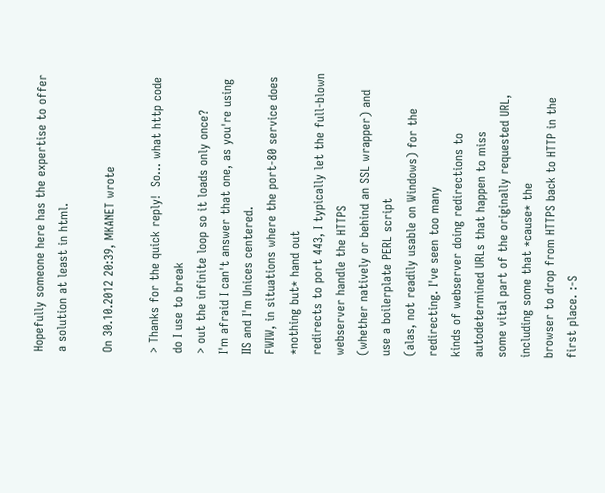Hopefully someone here has the expertise to offer a solution at least in html.

On 30.10.2012 20:39, MKANET wrote

> Thanks for the quick reply!  So... what http code do I use to break
> out the infinite loop so it loads only once?
I'm afraid I can't answer that one, as you're using IIS and I'm Unices centered.
FWIW, in situations where the port-80 service does *nothing but* hand out
redirects to port 443, I typically let the full-blown webserver handle the HTTPS
(whether natively or behind an SSL wrapper) and use a boilerplate PERL script
(alas, not readily usable on Windows) for the redirecting. I've seen too many
kinds of webserver doing redirections to autodetermined URLs that happen to miss
some vital part of the originally requested URL, including some that *cause* the
browser to drop from HTTPS back to HTTP in the first place. :-S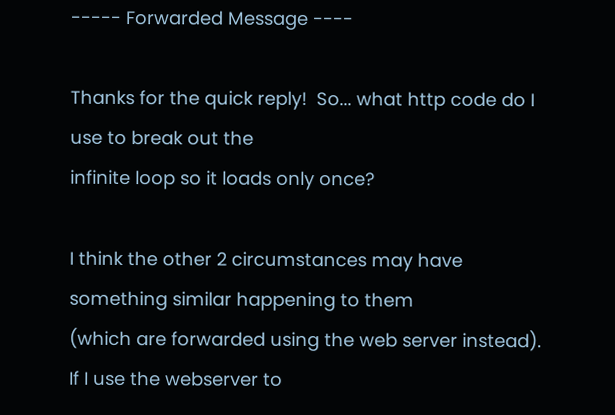----- Forwarded Message ----

Thanks for the quick reply!  So... what http code do I use to break out the
infinite loop so it loads only once?

I think the other 2 circumstances may have something similar happening to them
(which are forwarded using the web server instead).  If I use the webserver to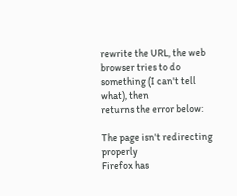rewrite the URL, the web browser tries to do something (I can't tell what), then
returns the error below:

The page isn't redirecting properly
Firefox has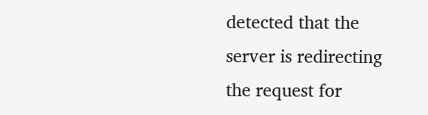detected that the server is redirecting the request for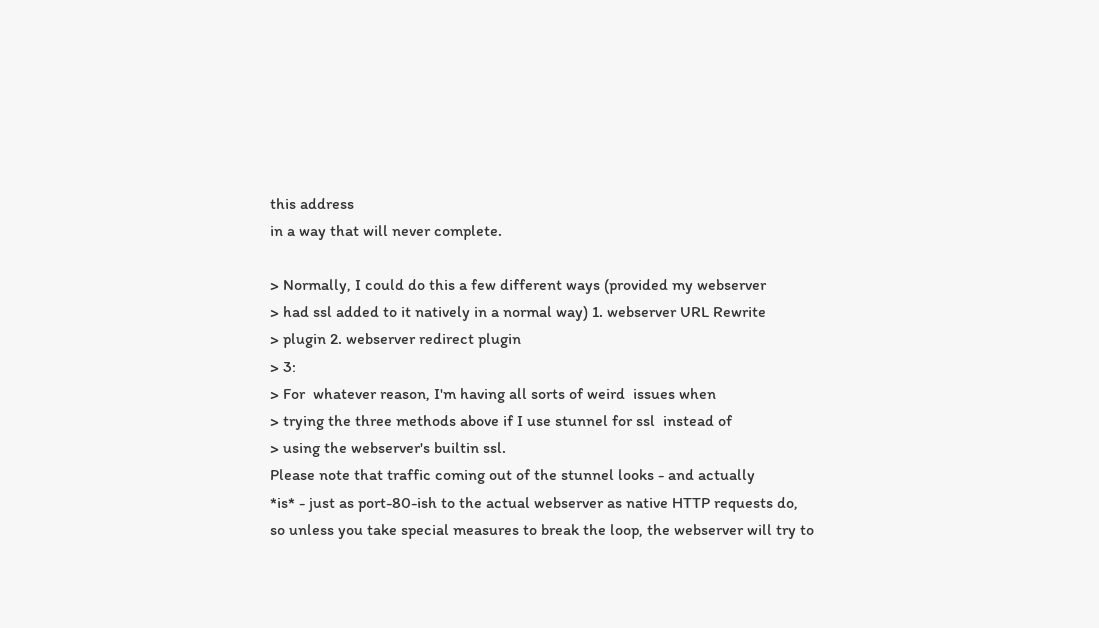this address
in a way that will never complete.

> Normally, I could do this a few different ways (provided my webserver
> had ssl added to it natively in a normal way) 1. webserver URL Rewrite
> plugin 2. webserver redirect plugin
> 3:
> For  whatever reason, I'm having all sorts of weird  issues when
> trying the three methods above if I use stunnel for ssl  instead of
> using the webserver's builtin ssl.
Please note that traffic coming out of the stunnel looks - and actually
*is* - just as port-80-ish to the actual webserver as native HTTP requests do,
so unless you take special measures to break the loop, the webserver will try to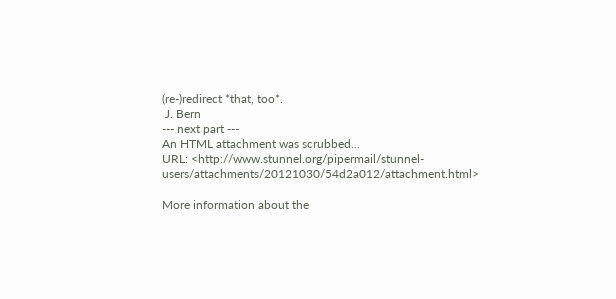(re-)redirect *that, too*.
 J. Bern
--- next part ---
An HTML attachment was scrubbed...
URL: <http://www.stunnel.org/pipermail/stunnel-users/attachments/20121030/54d2a012/attachment.html>

More information about the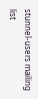stunnel-users mailing list